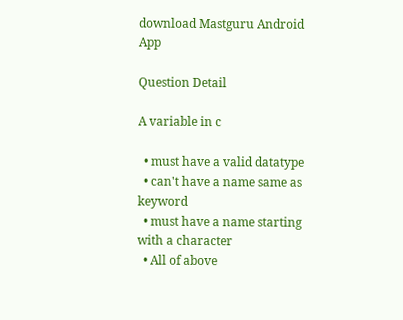download Mastguru Android App

Question Detail

A variable in c

  • must have a valid datatype
  • can't have a name same as keyword
  • must have a name starting with a character
  • All of above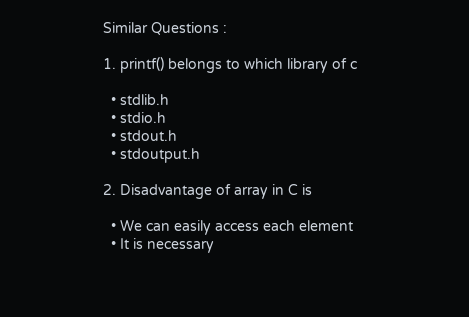Similar Questions :

1. printf() belongs to which library of c

  • stdlib.h
  • stdio.h
  • stdout.h
  • stdoutput.h

2. Disadvantage of array in C is

  • We can easily access each element
  • It is necessary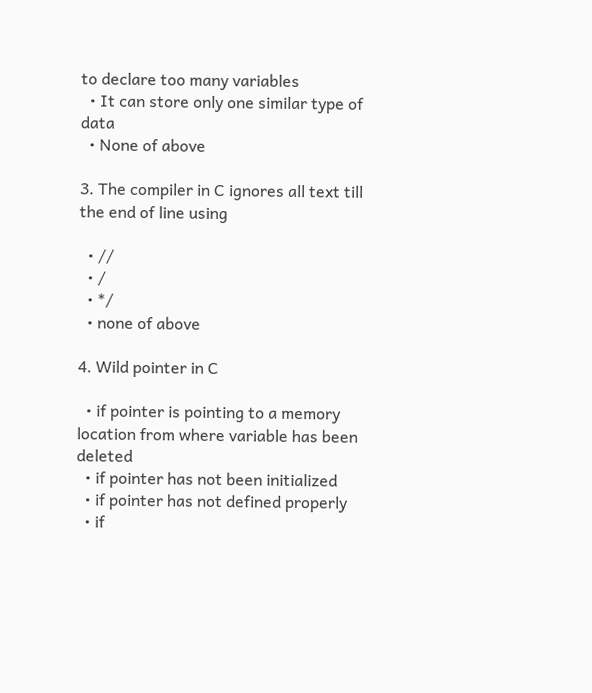to declare too many variables
  • It can store only one similar type of data
  • None of above

3. The compiler in C ignores all text till the end of line using

  • //
  • /
  • */
  • none of above

4. Wild pointer in C

  • if pointer is pointing to a memory location from where variable has been deleted
  • if pointer has not been initialized
  • if pointer has not defined properly
  • if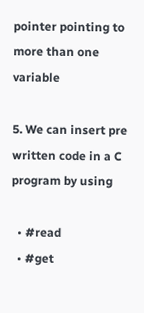pointer pointing to more than one variable

5. We can insert pre written code in a C program by using

  • #read
  • #get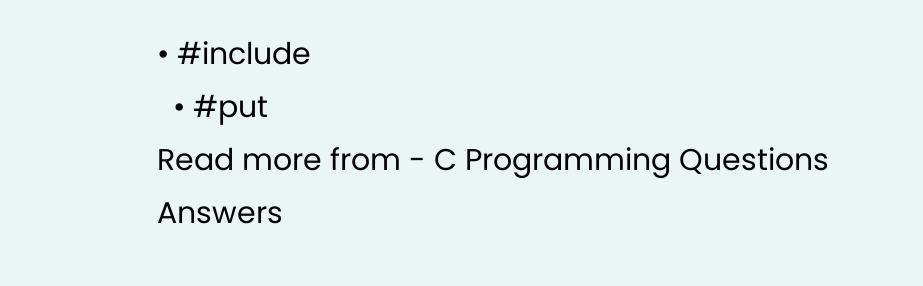• #include
  • #put
Read more from - C Programming Questions Answers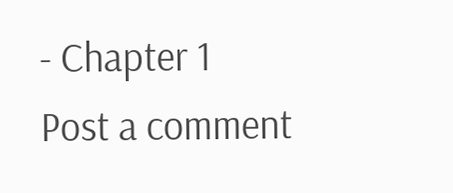- Chapter 1
Post a comment